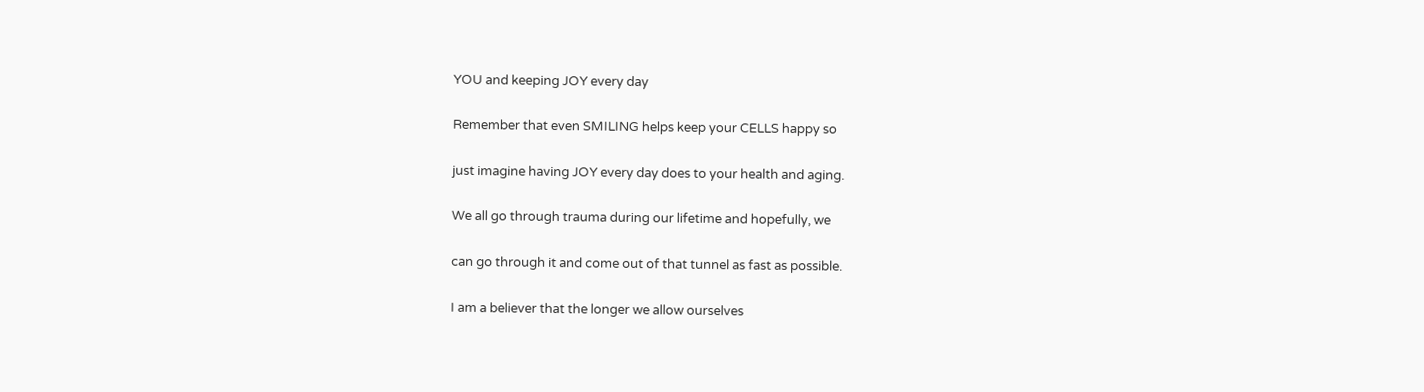YOU and keeping JOY every day

Remember that even SMILING helps keep your CELLS happy so

just imagine having JOY every day does to your health and aging.

We all go through trauma during our lifetime and hopefully, we

can go through it and come out of that tunnel as fast as possible.

I am a believer that the longer we allow ourselves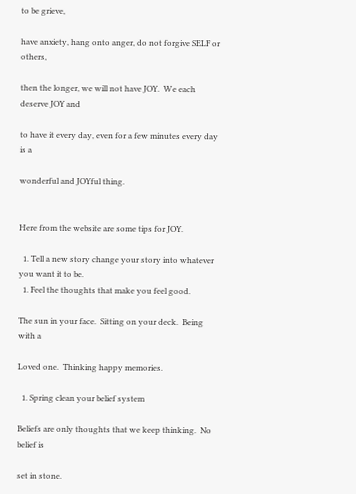to be grieve,

have anxiety, hang onto anger, do not forgive SELF or others,

then the longer, we will not have JOY.  We each deserve JOY and

to have it every day, even for a few minutes every day is a

wonderful and JOYful thing.


Here from the website are some tips for JOY.

  1. Tell a new story change your story into whatever you want it to be.
  1. Feel the thoughts that make you feel good.

The sun in your face.  Sitting on your deck.  Being with a

Loved one.  Thinking happy memories.

  1. Spring clean your belief system

Beliefs are only thoughts that we keep thinking.  No belief is

set in stone.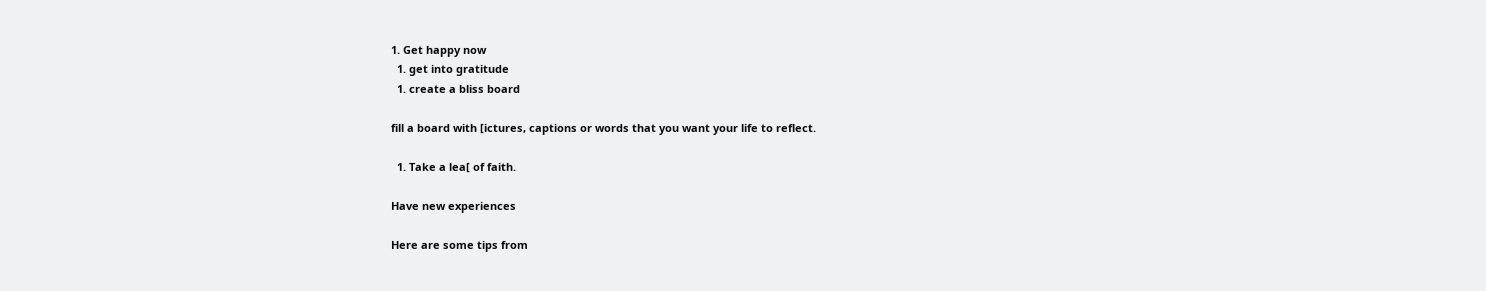1. Get happy now
  1. get into gratitude
  1. create a bliss board

fill a board with [ictures, captions or words that you want your life to reflect.

  1. Take a lea[ of faith.

Have new experiences

Here are some tips from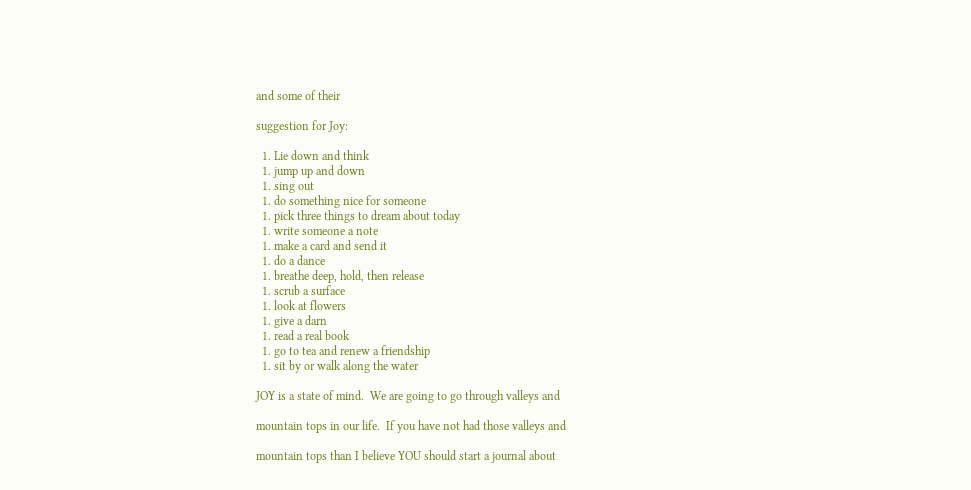and some of their

suggestion for Joy:

  1. Lie down and think
  1. jump up and down
  1. sing out
  1. do something nice for someone
  1. pick three things to dream about today
  1. write someone a note
  1. make a card and send it
  1. do a dance
  1. breathe deep, hold, then release
  1. scrub a surface
  1. look at flowers
  1. give a darn
  1. read a real book
  1. go to tea and renew a friendship
  1. sit by or walk along the water

JOY is a state of mind.  We are going to go through valleys and

mountain tops in our life.  If you have not had those valleys and

mountain tops than I believe YOU should start a journal about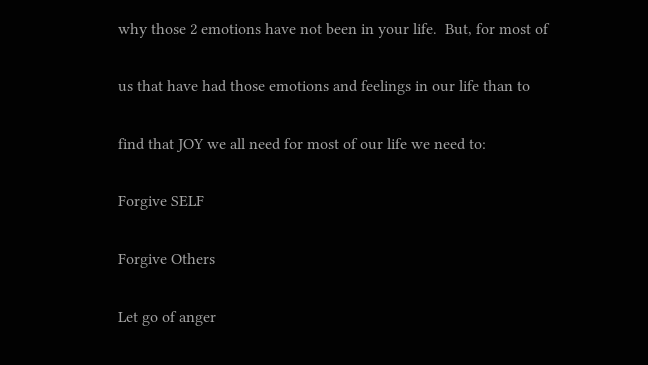why those 2 emotions have not been in your life.  But, for most of

us that have had those emotions and feelings in our life than to

find that JOY we all need for most of our life we need to:

Forgive SELF

Forgive Others

Let go of anger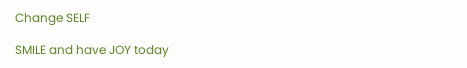Change SELF

SMILE and have JOY today